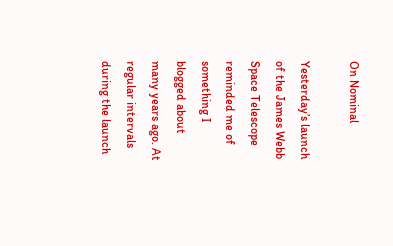On Nominal

Yesterday’s launch of the James Webb Space Telescope reminded me of something I blogged about many years ago. At regular intervals during the launch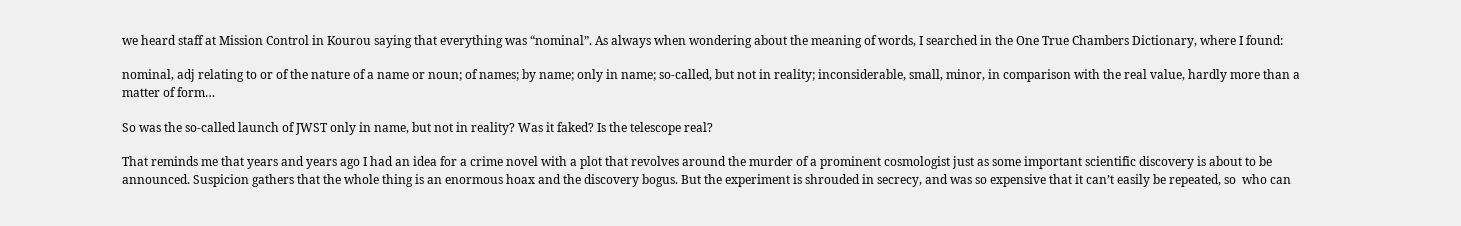we heard staff at Mission Control in Kourou saying that everything was “nominal”. As always when wondering about the meaning of words, I searched in the One True Chambers Dictionary, where I found:

nominal, adj relating to or of the nature of a name or noun; of names; by name; only in name; so-called, but not in reality; inconsiderable, small, minor, in comparison with the real value, hardly more than a matter of form…

So was the so-called launch of JWST only in name, but not in reality? Was it faked? Is the telescope real?

That reminds me that years and years ago I had an idea for a crime novel with a plot that revolves around the murder of a prominent cosmologist just as some important scientific discovery is about to be announced. Suspicion gathers that the whole thing is an enormous hoax and the discovery bogus. But the experiment is shrouded in secrecy, and was so expensive that it can’t easily be repeated, so  who can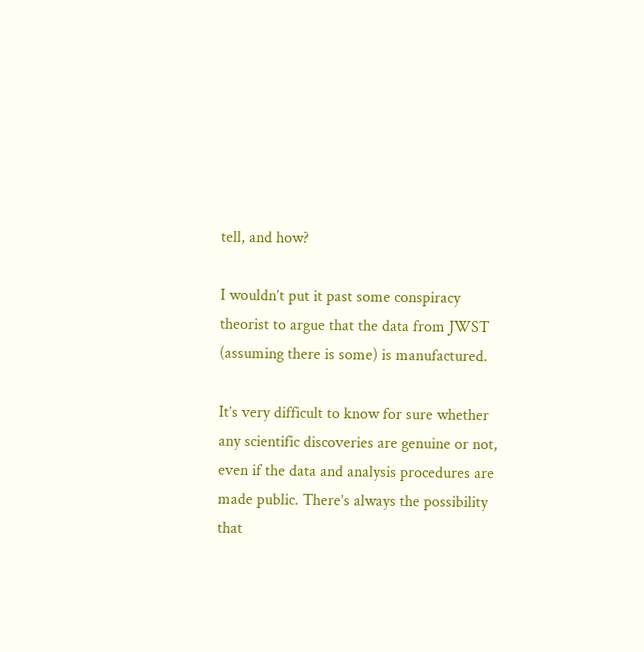tell, and how?

I wouldn’t put it past some conspiracy theorist to argue that the data from JWST (assuming there is some) is manufactured.

It’s very difficult to know for sure whether any scientific discoveries are genuine or not, even if the data and analysis procedures are made public. There’s always the possibility that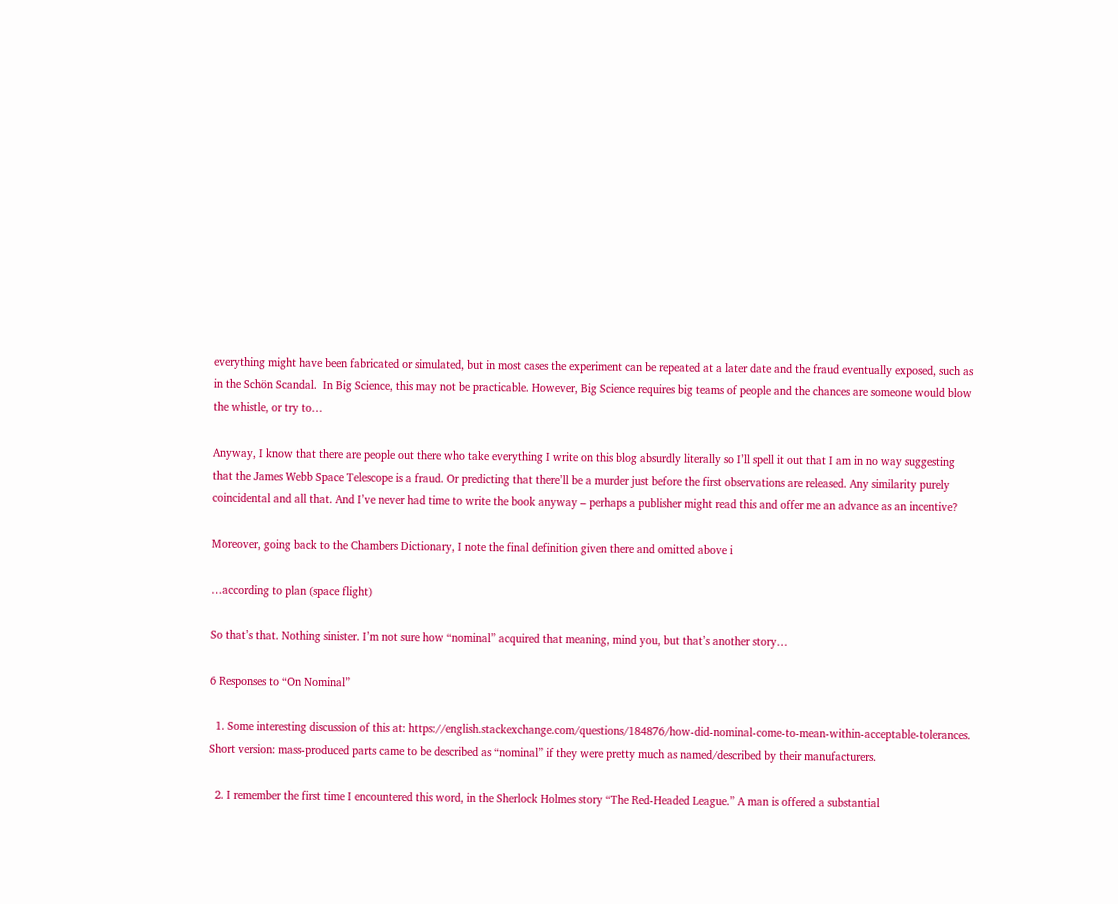everything might have been fabricated or simulated, but in most cases the experiment can be repeated at a later date and the fraud eventually exposed, such as in the Schön Scandal.  In Big Science, this may not be practicable. However, Big Science requires big teams of people and the chances are someone would blow the whistle, or try to…

Anyway, I know that there are people out there who take everything I write on this blog absurdly literally so I’ll spell it out that I am in no way suggesting that the James Webb Space Telescope is a fraud. Or predicting that there’ll be a murder just before the first observations are released. Any similarity purely coincidental and all that. And I’ve never had time to write the book anyway – perhaps a publisher might read this and offer me an advance as an incentive?

Moreover, going back to the Chambers Dictionary, I note the final definition given there and omitted above i

…according to plan (space flight)

So that’s that. Nothing sinister. I’m not sure how “nominal” acquired that meaning, mind you, but that’s another story…

6 Responses to “On Nominal”

  1. Some interesting discussion of this at: https://english.stackexchange.com/questions/184876/how-did-nominal-come-to-mean-within-acceptable-tolerances. Short version: mass-produced parts came to be described as “nominal” if they were pretty much as named/described by their manufacturers.

  2. I remember the first time I encountered this word, in the Sherlock Holmes story “The Red-Headed League.” A man is offered a substantial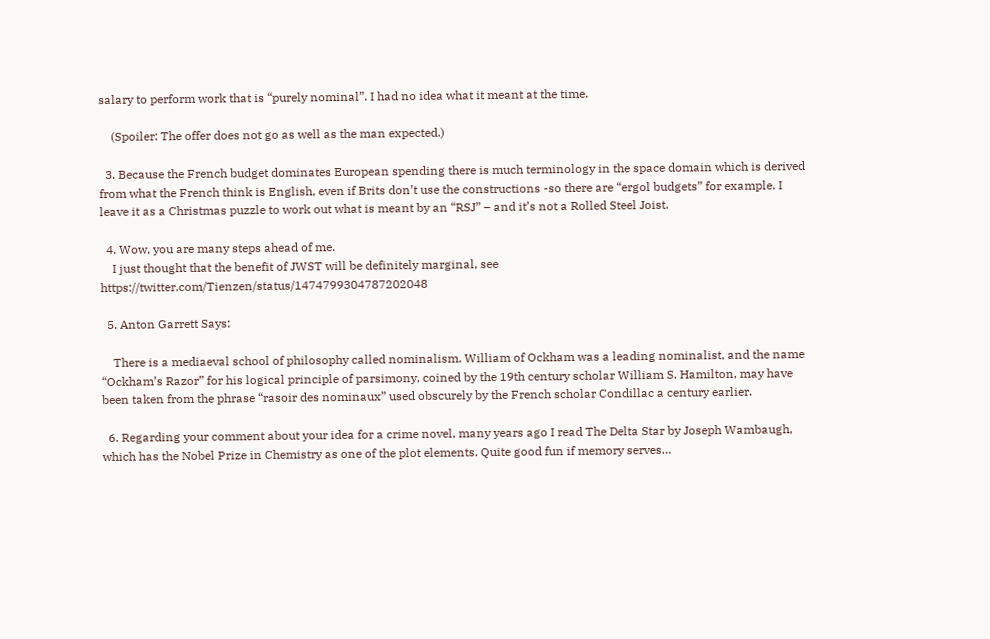salary to perform work that is “purely nominal”. I had no idea what it meant at the time.

    (Spoiler: The offer does not go as well as the man expected.)

  3. Because the French budget dominates European spending there is much terminology in the space domain which is derived from what the French think is English, even if Brits don’t use the constructions -so there are “ergol budgets” for example. I leave it as a Christmas puzzle to work out what is meant by an “RSJ” – and it’s not a Rolled Steel Joist.

  4. Wow, you are many steps ahead of me.
    I just thought that the benefit of JWST will be definitely marginal, see https://twitter.com/Tienzen/status/1474799304787202048

  5. Anton Garrett Says:

    There is a mediaeval school of philosophy called nominalism. William of Ockham was a leading nominalist, and the name “Ockham’s Razor” for his logical principle of parsimony, coined by the 19th century scholar William S. Hamilton, may have been taken from the phrase “rasoir des nominaux” used obscurely by the French scholar Condillac a century earlier.

  6. Regarding your comment about your idea for a crime novel, many years ago I read The Delta Star by Joseph Wambaugh, which has the Nobel Prize in Chemistry as one of the plot elements. Quite good fun if memory serves…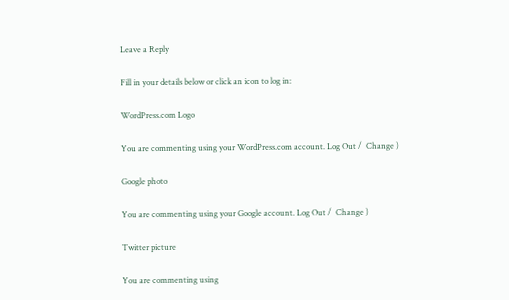Leave a Reply

Fill in your details below or click an icon to log in:

WordPress.com Logo

You are commenting using your WordPress.com account. Log Out /  Change )

Google photo

You are commenting using your Google account. Log Out /  Change )

Twitter picture

You are commenting using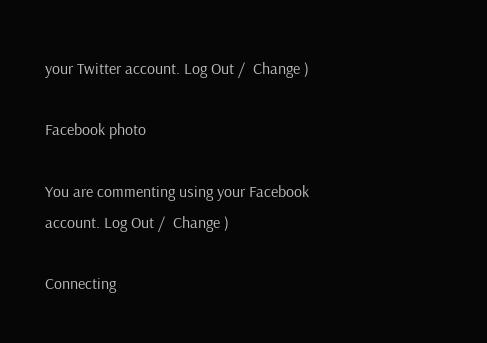your Twitter account. Log Out /  Change )

Facebook photo

You are commenting using your Facebook account. Log Out /  Change )

Connecting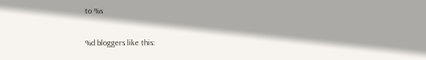to %s

%d bloggers like this: